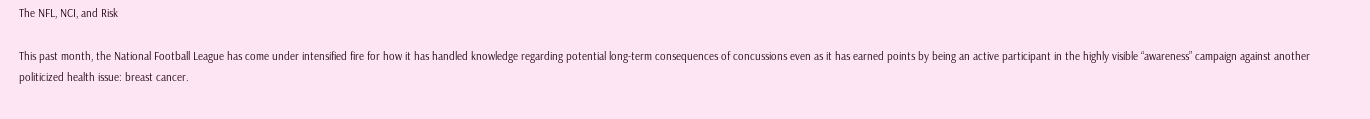The NFL, NCI, and Risk

This past month, the National Football League has come under intensified fire for how it has handled knowledge regarding potential long-term consequences of concussions even as it has earned points by being an active participant in the highly visible “awareness” campaign against another politicized health issue: breast cancer.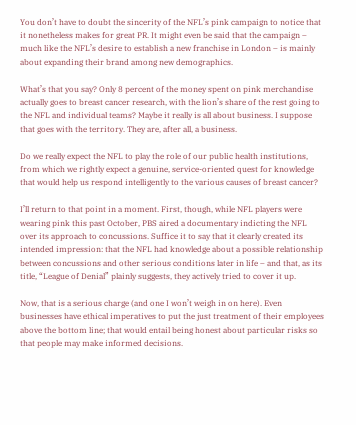You don’t have to doubt the sincerity of the NFL’s pink campaign to notice that it nonetheless makes for great PR. It might even be said that the campaign – much like the NFL’s desire to establish a new franchise in London – is mainly about expanding their brand among new demographics.

What’s that you say? Only 8 percent of the money spent on pink merchandise actually goes to breast cancer research, with the lion’s share of the rest going to the NFL and individual teams? Maybe it really is all about business. I suppose that goes with the territory. They are, after all, a business.

Do we really expect the NFL to play the role of our public health institutions, from which we rightly expect a genuine, service-oriented quest for knowledge that would help us respond intelligently to the various causes of breast cancer?

I’ll return to that point in a moment. First, though, while NFL players were wearing pink this past October, PBS aired a documentary indicting the NFL over its approach to concussions. Suffice it to say that it clearly created its intended impression: that the NFL had knowledge about a possible relationship between concussions and other serious conditions later in life – and that, as its title, “League of Denial” plainly suggests, they actively tried to cover it up.

Now, that is a serious charge (and one I won’t weigh in on here). Even businesses have ethical imperatives to put the just treatment of their employees above the bottom line; that would entail being honest about particular risks so that people may make informed decisions.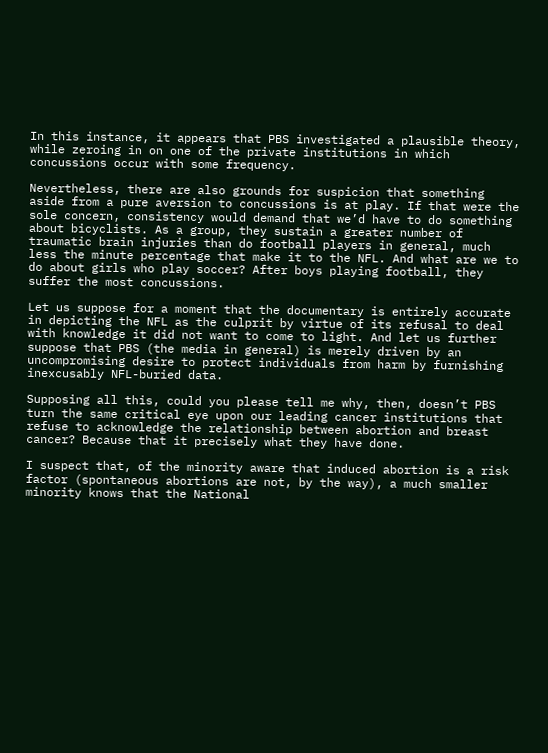In this instance, it appears that PBS investigated a plausible theory, while zeroing in on one of the private institutions in which concussions occur with some frequency.

Nevertheless, there are also grounds for suspicion that something aside from a pure aversion to concussions is at play. If that were the sole concern, consistency would demand that we’d have to do something about bicyclists. As a group, they sustain a greater number of traumatic brain injuries than do football players in general, much less the minute percentage that make it to the NFL. And what are we to do about girls who play soccer? After boys playing football, they suffer the most concussions.

Let us suppose for a moment that the documentary is entirely accurate in depicting the NFL as the culprit by virtue of its refusal to deal with knowledge it did not want to come to light. And let us further suppose that PBS (the media in general) is merely driven by an uncompromising desire to protect individuals from harm by furnishing inexcusably NFL-buried data.

Supposing all this, could you please tell me why, then, doesn’t PBS turn the same critical eye upon our leading cancer institutions that refuse to acknowledge the relationship between abortion and breast cancer? Because that it precisely what they have done.

I suspect that, of the minority aware that induced abortion is a risk factor (spontaneous abortions are not, by the way), a much smaller minority knows that the National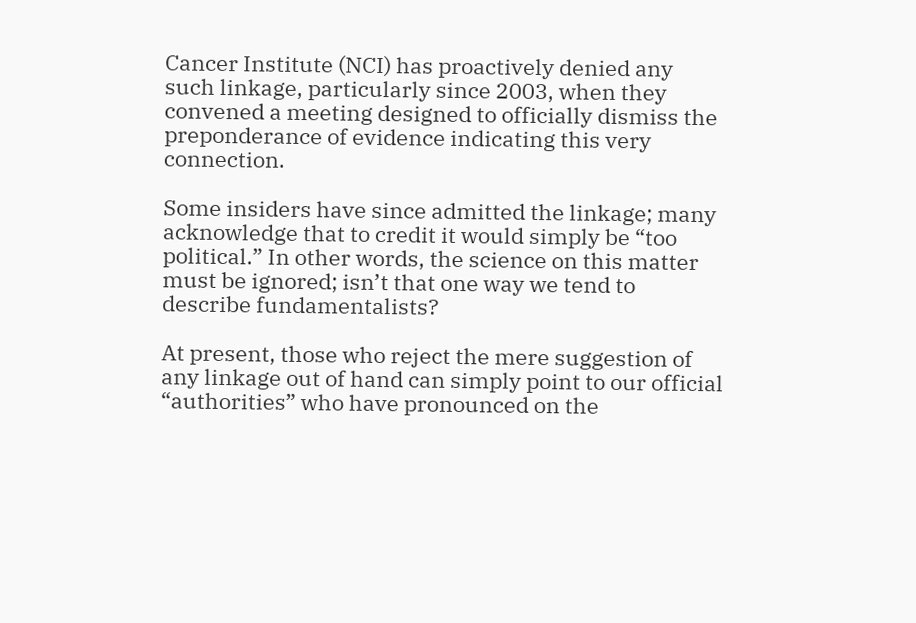Cancer Institute (NCI) has proactively denied any such linkage, particularly since 2003, when they convened a meeting designed to officially dismiss the preponderance of evidence indicating this very connection.

Some insiders have since admitted the linkage; many acknowledge that to credit it would simply be “too political.” In other words, the science on this matter must be ignored; isn’t that one way we tend to describe fundamentalists?

At present, those who reject the mere suggestion of any linkage out of hand can simply point to our official “authorities” who have pronounced on the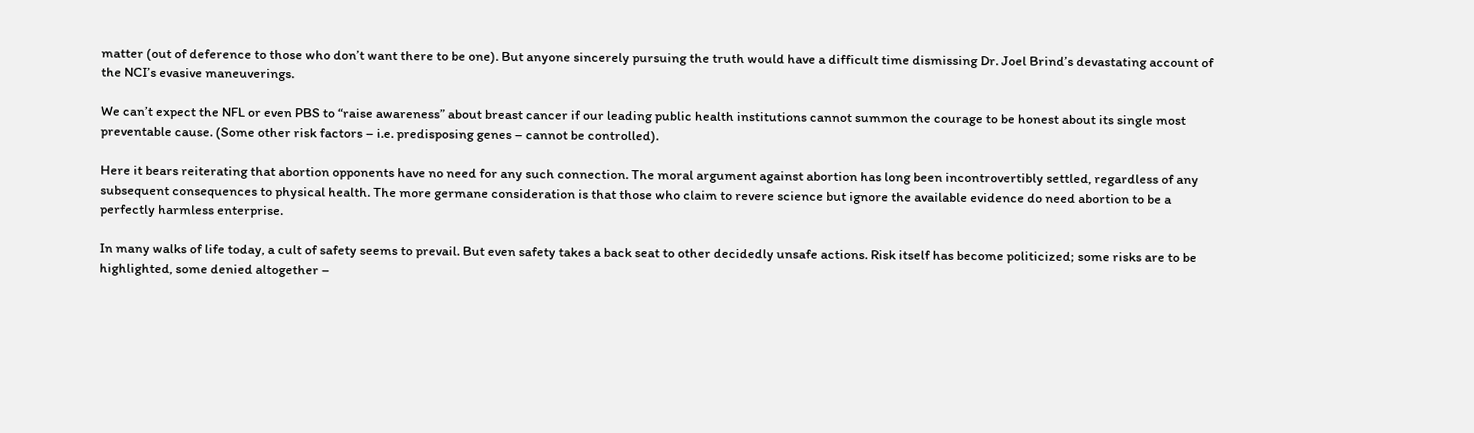matter (out of deference to those who don’t want there to be one). But anyone sincerely pursuing the truth would have a difficult time dismissing Dr. Joel Brind’s devastating account of the NCI’s evasive maneuverings.

We can’t expect the NFL or even PBS to “raise awareness” about breast cancer if our leading public health institutions cannot summon the courage to be honest about its single most preventable cause. (Some other risk factors – i.e. predisposing genes – cannot be controlled).

Here it bears reiterating that abortion opponents have no need for any such connection. The moral argument against abortion has long been incontrovertibly settled, regardless of any subsequent consequences to physical health. The more germane consideration is that those who claim to revere science but ignore the available evidence do need abortion to be a perfectly harmless enterprise.

In many walks of life today, a cult of safety seems to prevail. But even safety takes a back seat to other decidedly unsafe actions. Risk itself has become politicized; some risks are to be highlighted, some denied altogether –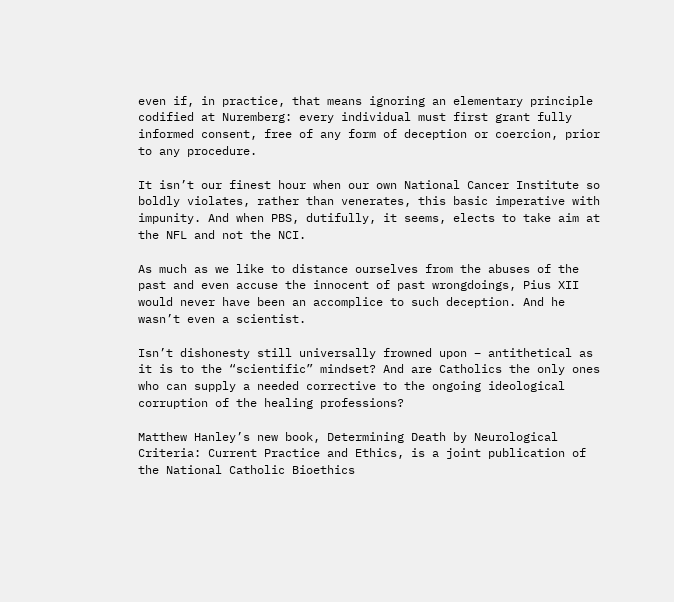even if, in practice, that means ignoring an elementary principle codified at Nuremberg: every individual must first grant fully informed consent, free of any form of deception or coercion, prior to any procedure.

It isn’t our finest hour when our own National Cancer Institute so boldly violates, rather than venerates, this basic imperative with impunity. And when PBS, dutifully, it seems, elects to take aim at the NFL and not the NCI.

As much as we like to distance ourselves from the abuses of the past and even accuse the innocent of past wrongdoings, Pius XII would never have been an accomplice to such deception. And he wasn’t even a scientist.

Isn’t dishonesty still universally frowned upon – antithetical as it is to the “scientific” mindset? And are Catholics the only ones who can supply a needed corrective to the ongoing ideological corruption of the healing professions?

Matthew Hanley’s new book, Determining Death by Neurological Criteria: Current Practice and Ethics, is a joint publication of the National Catholic Bioethics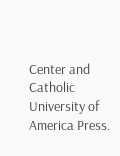Center and Catholic University of America Press.